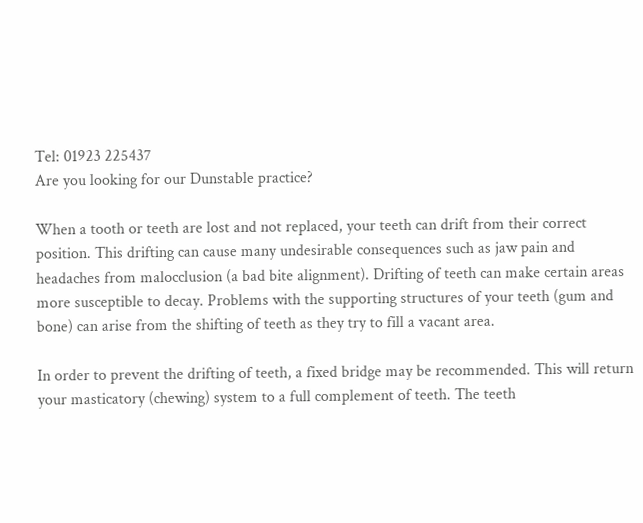Tel: 01923 225437
Are you looking for our Dunstable practice?

When a tooth or teeth are lost and not replaced, your teeth can drift from their correct position. This drifting can cause many undesirable consequences such as jaw pain and headaches from malocclusion (a bad bite alignment). Drifting of teeth can make certain areas more susceptible to decay. Problems with the supporting structures of your teeth (gum and bone) can arise from the shifting of teeth as they try to fill a vacant area.

In order to prevent the drifting of teeth, a fixed bridge may be recommended. This will return your masticatory (chewing) system to a full complement of teeth. The teeth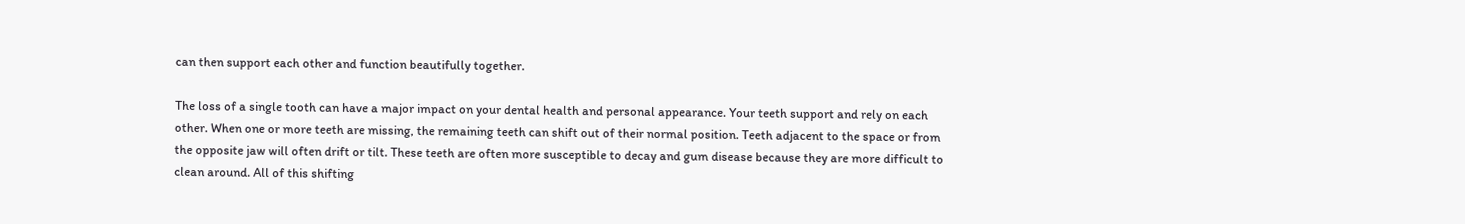can then support each other and function beautifully together.

The loss of a single tooth can have a major impact on your dental health and personal appearance. Your teeth support and rely on each other. When one or more teeth are missing, the remaining teeth can shift out of their normal position. Teeth adjacent to the space or from the opposite jaw will often drift or tilt. These teeth are often more susceptible to decay and gum disease because they are more difficult to clean around. All of this shifting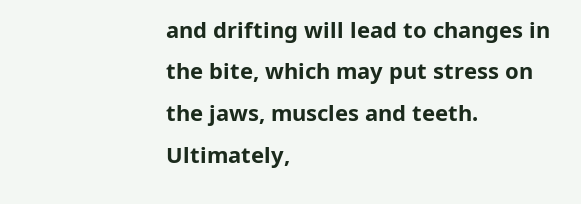and drifting will lead to changes in the bite, which may put stress on the jaws, muscles and teeth. Ultimately,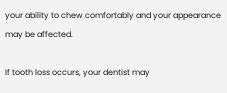your ability to chew comfortably and your appearance may be affected.

If tooth loss occurs, your dentist may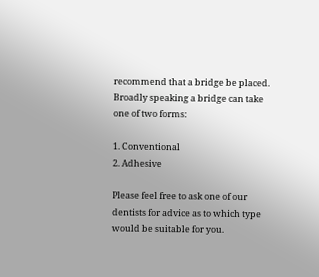recommend that a bridge be placed. Broadly speaking a bridge can take one of two forms:

1. Conventional
2. Adhesive

Please feel free to ask one of our dentists for advice as to which type would be suitable for you.